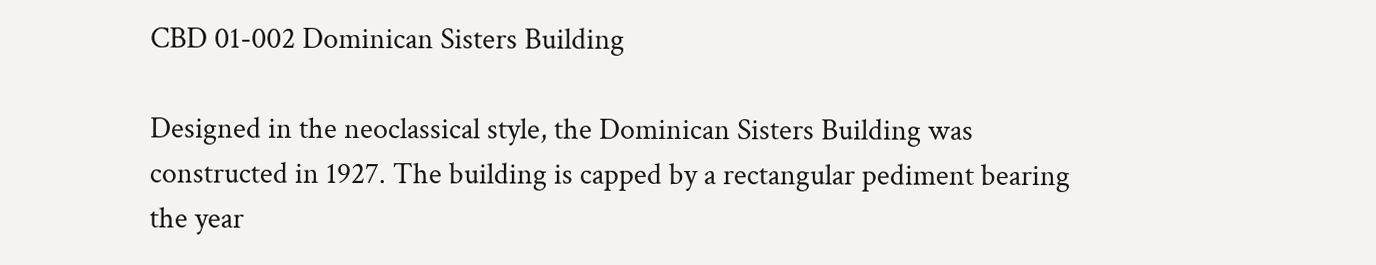CBD 01-002 Dominican Sisters Building

Designed in the neoclassical style, the Dominican Sisters Building was constructed in 1927. The building is capped by a rectangular pediment bearing the year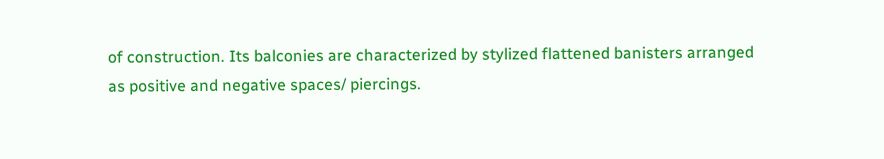of construction. Its balconies are characterized by stylized flattened banisters arranged as positive and negative spaces/ piercings.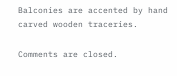Balconies are accented by hand carved wooden traceries.

Comments are closed.